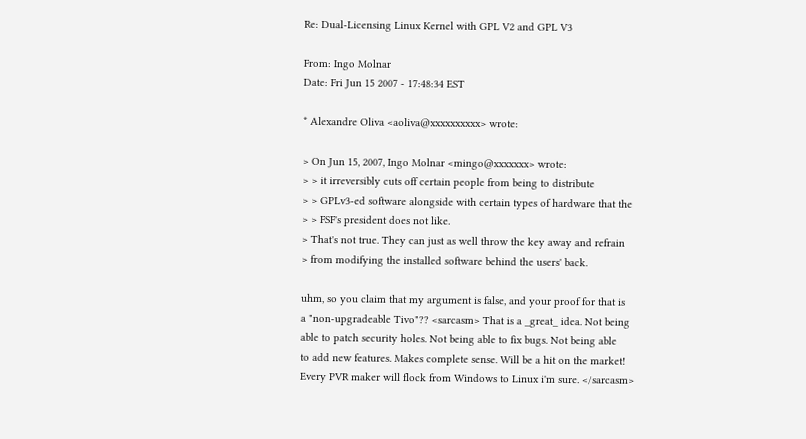Re: Dual-Licensing Linux Kernel with GPL V2 and GPL V3

From: Ingo Molnar
Date: Fri Jun 15 2007 - 17:48:34 EST

* Alexandre Oliva <aoliva@xxxxxxxxxx> wrote:

> On Jun 15, 2007, Ingo Molnar <mingo@xxxxxxx> wrote:
> > it irreversibly cuts off certain people from being to distribute
> > GPLv3-ed software alongside with certain types of hardware that the
> > FSF's president does not like.
> That's not true. They can just as well throw the key away and refrain
> from modifying the installed software behind the users' back.

uhm, so you claim that my argument is false, and your proof for that is
a "non-upgradeable Tivo"?? <sarcasm> That is a _great_ idea. Not being
able to patch security holes. Not being able to fix bugs. Not being able
to add new features. Makes complete sense. Will be a hit on the market!
Every PVR maker will flock from Windows to Linux i'm sure. </sarcasm>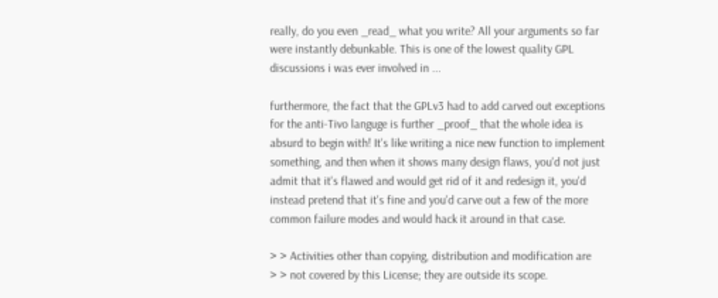really, do you even _read_ what you write? All your arguments so far
were instantly debunkable. This is one of the lowest quality GPL
discussions i was ever involved in ...

furthermore, the fact that the GPLv3 had to add carved out exceptions
for the anti-Tivo languge is further _proof_ that the whole idea is
absurd to begin with! It's like writing a nice new function to implement
something, and then when it shows many design flaws, you'd not just
admit that it's flawed and would get rid of it and redesign it, you'd
instead pretend that it's fine and you'd carve out a few of the more
common failure modes and would hack it around in that case.

> > Activities other than copying, distribution and modification are
> > not covered by this License; they are outside its scope.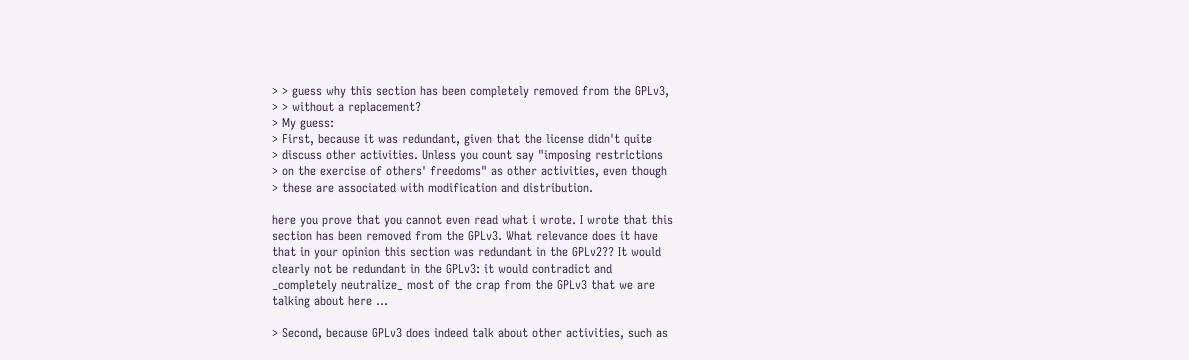> > guess why this section has been completely removed from the GPLv3,
> > without a replacement?
> My guess:
> First, because it was redundant, given that the license didn't quite
> discuss other activities. Unless you count say "imposing restrictions
> on the exercise of others' freedoms" as other activities, even though
> these are associated with modification and distribution.

here you prove that you cannot even read what i wrote. I wrote that this
section has been removed from the GPLv3. What relevance does it have
that in your opinion this section was redundant in the GPLv2?? It would
clearly not be redundant in the GPLv3: it would contradict and
_completely neutralize_ most of the crap from the GPLv3 that we are
talking about here ...

> Second, because GPLv3 does indeed talk about other activities, such as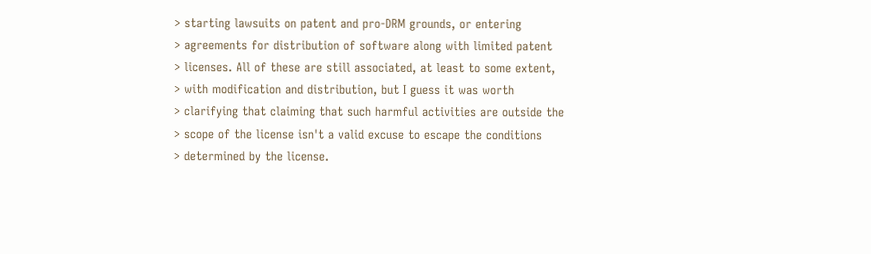> starting lawsuits on patent and pro-DRM grounds, or entering
> agreements for distribution of software along with limited patent
> licenses. All of these are still associated, at least to some extent,
> with modification and distribution, but I guess it was worth
> clarifying that claiming that such harmful activities are outside the
> scope of the license isn't a valid excuse to escape the conditions
> determined by the license.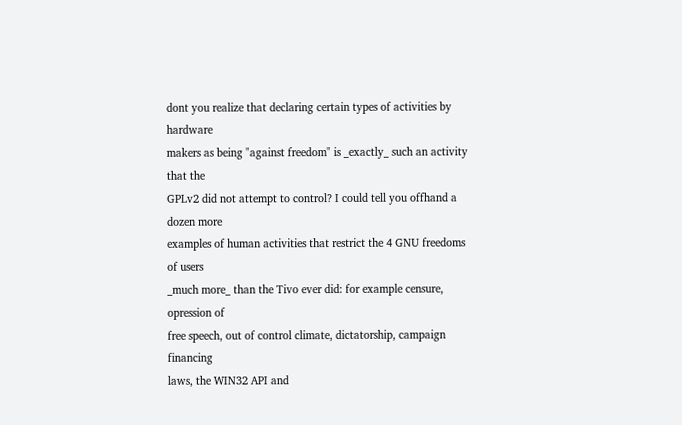dont you realize that declaring certain types of activities by hardware
makers as being "against freedom" is _exactly_ such an activity that the
GPLv2 did not attempt to control? I could tell you offhand a dozen more
examples of human activities that restrict the 4 GNU freedoms of users
_much more_ than the Tivo ever did: for example censure, opression of
free speech, out of control climate, dictatorship, campaign financing
laws, the WIN32 API and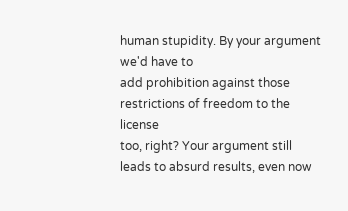human stupidity. By your argument we'd have to
add prohibition against those restrictions of freedom to the license
too, right? Your argument still leads to absurd results, even now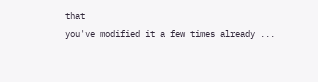that
you've modified it a few times already ...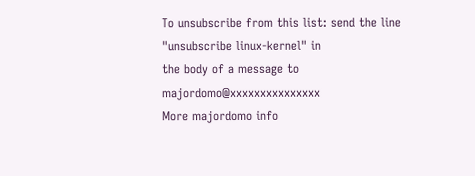To unsubscribe from this list: send the line "unsubscribe linux-kernel" in
the body of a message to majordomo@xxxxxxxxxxxxxxx
More majordomo info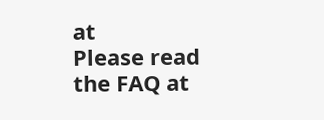at
Please read the FAQ at